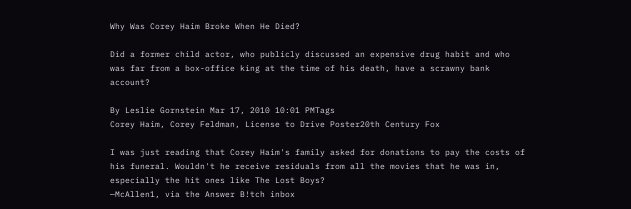Why Was Corey Haim Broke When He Died?

Did a former child actor, who publicly discussed an expensive drug habit and who was far from a box-office king at the time of his death, have a scrawny bank account?

By Leslie Gornstein Mar 17, 2010 10:01 PMTags
Corey Haim, Corey Feldman, License to Drive Poster20th Century Fox

I was just reading that Corey Haim's family asked for donations to pay the costs of his funeral. Wouldn't he receive residuals from all the movies that he was in, especially the hit ones like The Lost Boys?
—McAllen1, via the Answer B!tch inbox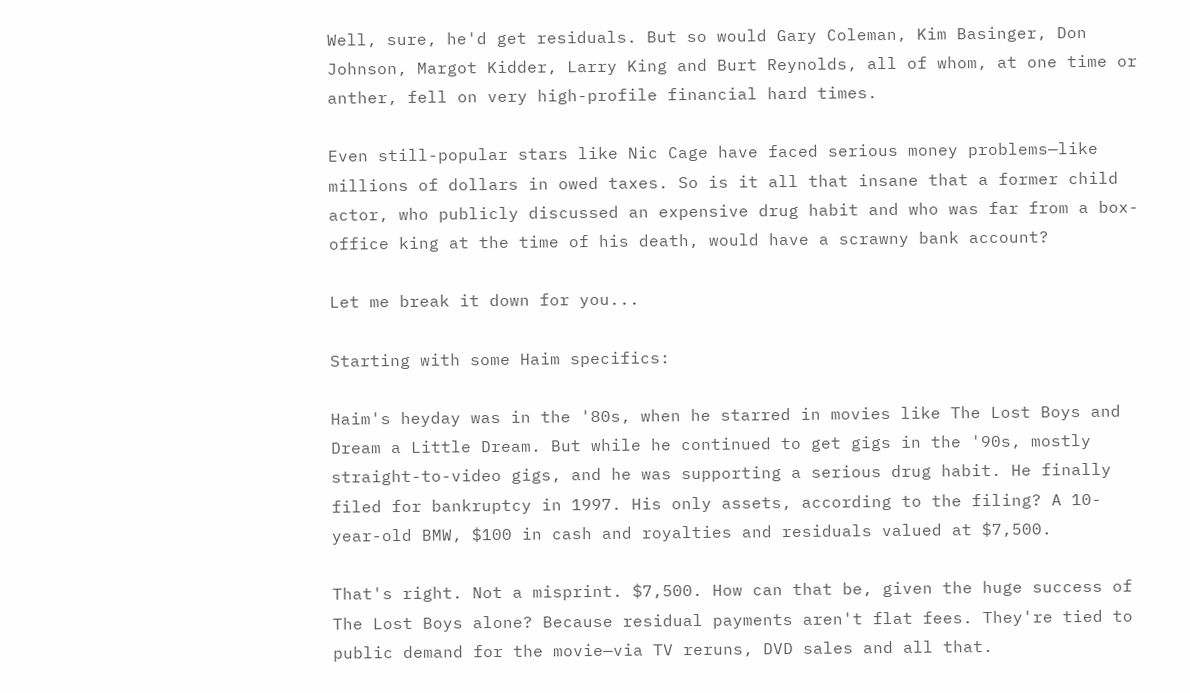Well, sure, he'd get residuals. But so would Gary Coleman, Kim Basinger, Don Johnson, Margot Kidder, Larry King and Burt Reynolds, all of whom, at one time or anther, fell on very high-profile financial hard times.

Even still-popular stars like Nic Cage have faced serious money problems—like millions of dollars in owed taxes. So is it all that insane that a former child actor, who publicly discussed an expensive drug habit and who was far from a box-office king at the time of his death, would have a scrawny bank account?

Let me break it down for you...

Starting with some Haim specifics:

Haim's heyday was in the '80s, when he starred in movies like The Lost Boys and Dream a Little Dream. But while he continued to get gigs in the '90s, mostly straight-to-video gigs, and he was supporting a serious drug habit. He finally filed for bankruptcy in 1997. His only assets, according to the filing? A 10-year-old BMW, $100 in cash and royalties and residuals valued at $7,500.

That's right. Not a misprint. $7,500. How can that be, given the huge success of The Lost Boys alone? Because residual payments aren't flat fees. They're tied to public demand for the movie—via TV reruns, DVD sales and all that.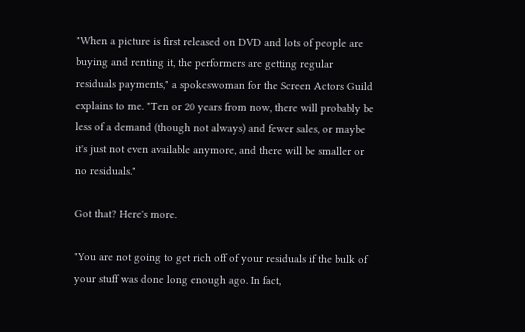"When a picture is first released on DVD and lots of people are buying and renting it, the performers are getting regular residuals payments," a spokeswoman for the Screen Actors Guild explains to me. "Ten or 20 years from now, there will probably be less of a demand (though not always) and fewer sales, or maybe it's just not even available anymore, and there will be smaller or no residuals."

Got that? Here's more.

"You are not going to get rich off of your residuals if the bulk of your stuff was done long enough ago. In fact,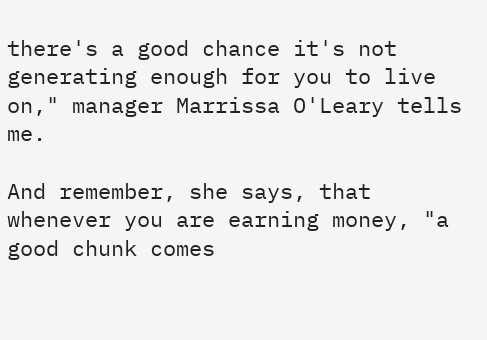there's a good chance it's not generating enough for you to live on," manager Marrissa O'Leary tells me.

And remember, she says, that whenever you are earning money, "a good chunk comes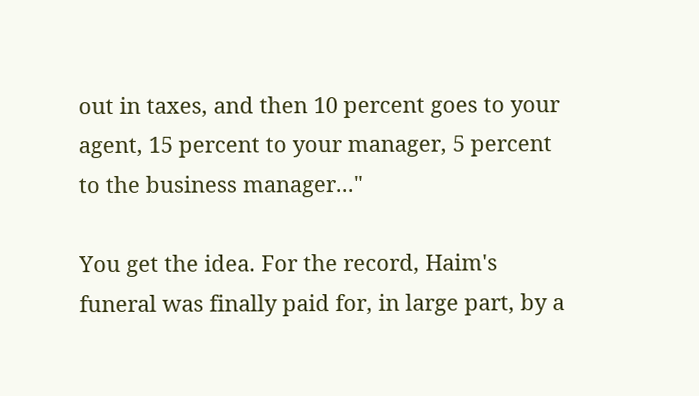out in taxes, and then 10 percent goes to your agent, 15 percent to your manager, 5 percent to the business manager..."

You get the idea. For the record, Haim's funeral was finally paid for, in large part, by a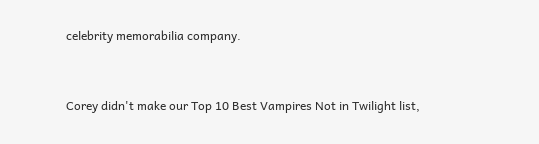celebrity memorabilia company.


Corey didn't make our Top 10 Best Vampires Not in Twilight list,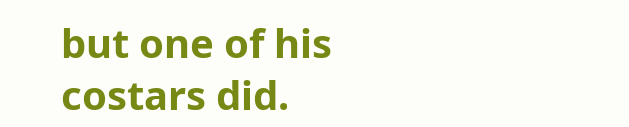but one of his costars did.